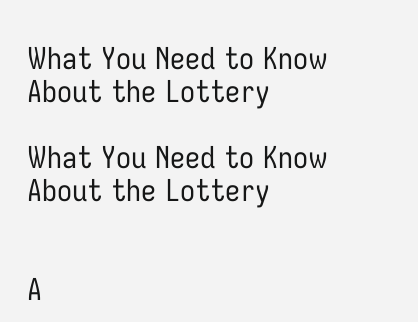What You Need to Know About the Lottery

What You Need to Know About the Lottery


A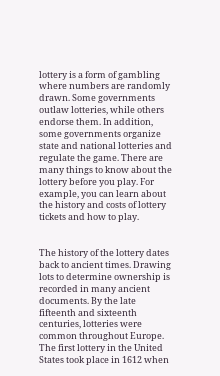lottery is a form of gambling where numbers are randomly drawn. Some governments outlaw lotteries, while others endorse them. In addition, some governments organize state and national lotteries and regulate the game. There are many things to know about the lottery before you play. For example, you can learn about the history and costs of lottery tickets and how to play.


The history of the lottery dates back to ancient times. Drawing lots to determine ownership is recorded in many ancient documents. By the late fifteenth and sixteenth centuries, lotteries were common throughout Europe. The first lottery in the United States took place in 1612 when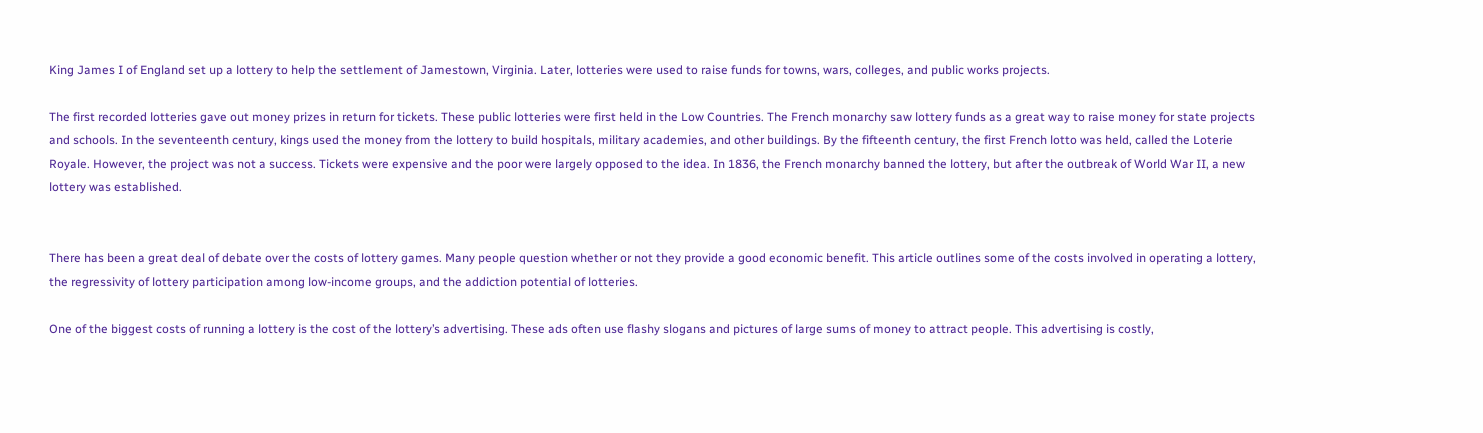King James I of England set up a lottery to help the settlement of Jamestown, Virginia. Later, lotteries were used to raise funds for towns, wars, colleges, and public works projects.

The first recorded lotteries gave out money prizes in return for tickets. These public lotteries were first held in the Low Countries. The French monarchy saw lottery funds as a great way to raise money for state projects and schools. In the seventeenth century, kings used the money from the lottery to build hospitals, military academies, and other buildings. By the fifteenth century, the first French lotto was held, called the Loterie Royale. However, the project was not a success. Tickets were expensive and the poor were largely opposed to the idea. In 1836, the French monarchy banned the lottery, but after the outbreak of World War II, a new lottery was established.


There has been a great deal of debate over the costs of lottery games. Many people question whether or not they provide a good economic benefit. This article outlines some of the costs involved in operating a lottery, the regressivity of lottery participation among low-income groups, and the addiction potential of lotteries.

One of the biggest costs of running a lottery is the cost of the lottery’s advertising. These ads often use flashy slogans and pictures of large sums of money to attract people. This advertising is costly,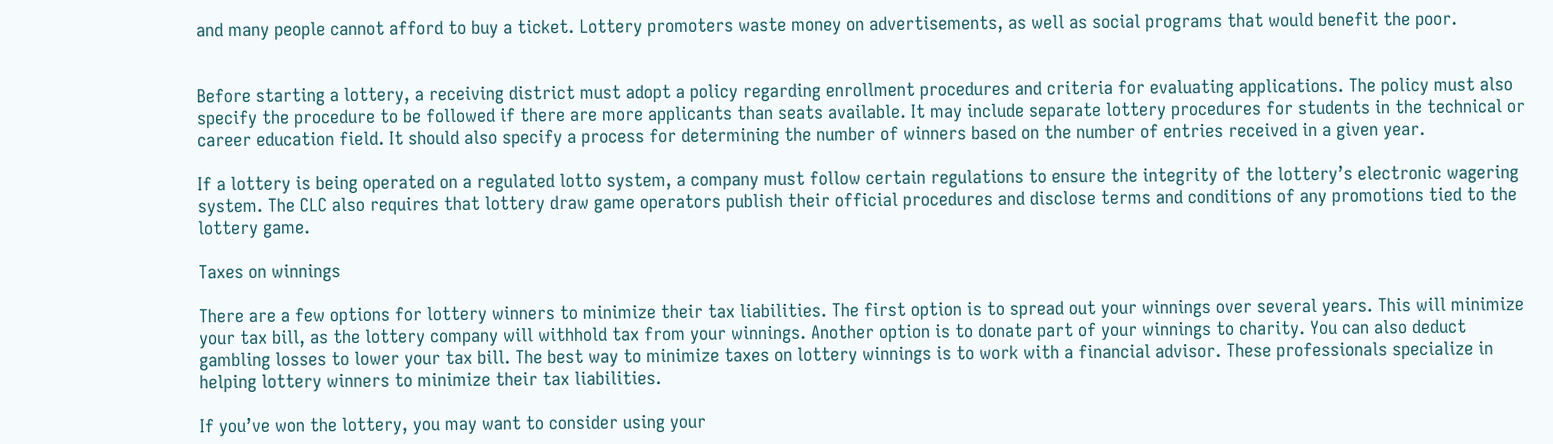and many people cannot afford to buy a ticket. Lottery promoters waste money on advertisements, as well as social programs that would benefit the poor.


Before starting a lottery, a receiving district must adopt a policy regarding enrollment procedures and criteria for evaluating applications. The policy must also specify the procedure to be followed if there are more applicants than seats available. It may include separate lottery procedures for students in the technical or career education field. It should also specify a process for determining the number of winners based on the number of entries received in a given year.

If a lottery is being operated on a regulated lotto system, a company must follow certain regulations to ensure the integrity of the lottery’s electronic wagering system. The CLC also requires that lottery draw game operators publish their official procedures and disclose terms and conditions of any promotions tied to the lottery game.

Taxes on winnings

There are a few options for lottery winners to minimize their tax liabilities. The first option is to spread out your winnings over several years. This will minimize your tax bill, as the lottery company will withhold tax from your winnings. Another option is to donate part of your winnings to charity. You can also deduct gambling losses to lower your tax bill. The best way to minimize taxes on lottery winnings is to work with a financial advisor. These professionals specialize in helping lottery winners to minimize their tax liabilities.

If you’ve won the lottery, you may want to consider using your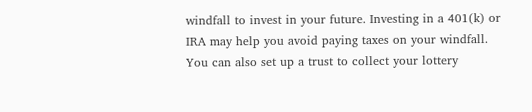windfall to invest in your future. Investing in a 401(k) or IRA may help you avoid paying taxes on your windfall. You can also set up a trust to collect your lottery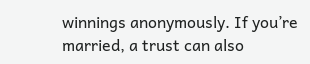winnings anonymously. If you’re married, a trust can also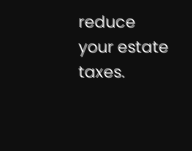reduce your estate taxes.